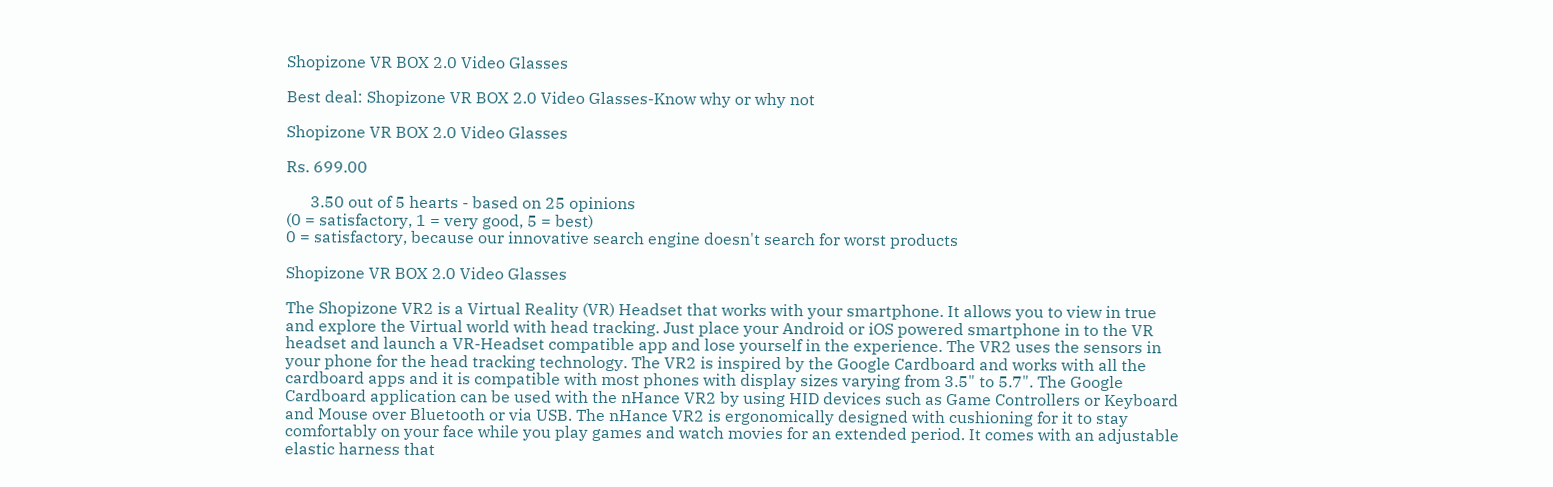Shopizone VR BOX 2.0 Video Glasses

Best deal: Shopizone VR BOX 2.0 Video Glasses-Know why or why not

Shopizone VR BOX 2.0 Video Glasses

Rs. 699.00

      3.50 out of 5 hearts - based on 25 opinions
(0 = satisfactory, 1 = very good, 5 = best)
0 = satisfactory, because our innovative search engine doesn't search for worst products

Shopizone VR BOX 2.0 Video Glasses

The Shopizone VR2 is a Virtual Reality (VR) Headset that works with your smartphone. It allows you to view in true and explore the Virtual world with head tracking. Just place your Android or iOS powered smartphone in to the VR headset and launch a VR-Headset compatible app and lose yourself in the experience. The VR2 uses the sensors in your phone for the head tracking technology. The VR2 is inspired by the Google Cardboard and works with all the cardboard apps and it is compatible with most phones with display sizes varying from 3.5" to 5.7". The Google Cardboard application can be used with the nHance VR2 by using HID devices such as Game Controllers or Keyboard and Mouse over Bluetooth or via USB. The nHance VR2 is ergonomically designed with cushioning for it to stay comfortably on your face while you play games and watch movies for an extended period. It comes with an adjustable elastic harness that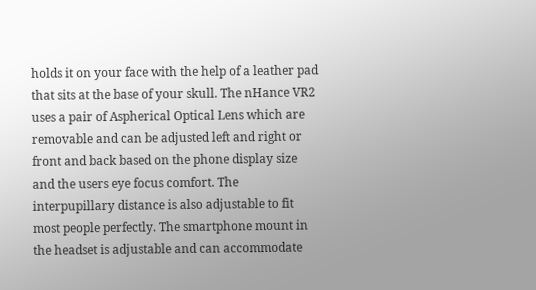holds it on your face with the help of a leather pad that sits at the base of your skull. The nHance VR2 uses a pair of Aspherical Optical Lens which are removable and can be adjusted left and right or front and back based on the phone display size and the users eye focus comfort. The interpupillary distance is also adjustable to fit most people perfectly. The smartphone mount in the headset is adjustable and can accommodate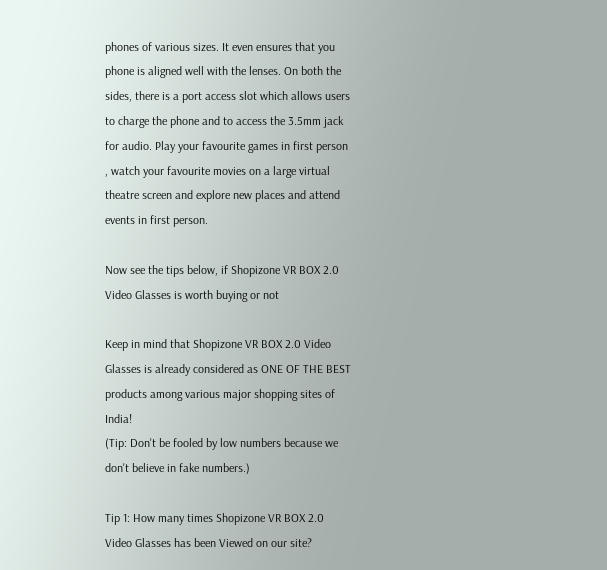phones of various sizes. It even ensures that you phone is aligned well with the lenses. On both the sides, there is a port access slot which allows users to charge the phone and to access the 3.5mm jack for audio. Play your favourite games in first person , watch your favourite movies on a large virtual theatre screen and explore new places and attend events in first person.

Now see the tips below, if Shopizone VR BOX 2.0 Video Glasses is worth buying or not

Keep in mind that Shopizone VR BOX 2.0 Video Glasses is already considered as ONE OF THE BEST products among various major shopping sites of India!
(Tip: Don't be fooled by low numbers because we don't believe in fake numbers.)

Tip 1: How many times Shopizone VR BOX 2.0 Video Glasses has been Viewed on our site?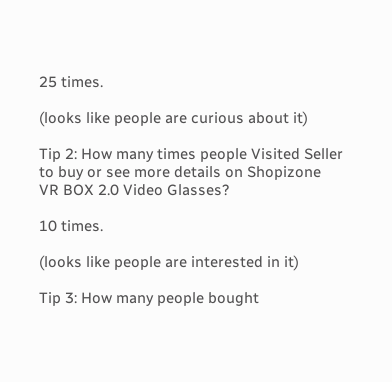25 times.

(looks like people are curious about it)

Tip 2: How many times people Visited Seller to buy or see more details on Shopizone VR BOX 2.0 Video Glasses?

10 times.

(looks like people are interested in it)

Tip 3: How many people bought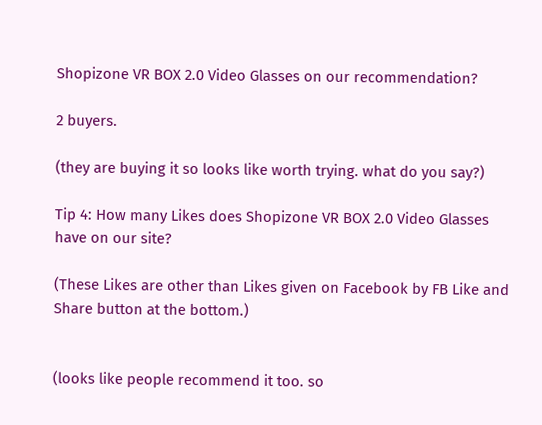Shopizone VR BOX 2.0 Video Glasses on our recommendation?

2 buyers.

(they are buying it so looks like worth trying. what do you say?)

Tip 4: How many Likes does Shopizone VR BOX 2.0 Video Glasses have on our site?

(These Likes are other than Likes given on Facebook by FB Like and Share button at the bottom.)


(looks like people recommend it too. so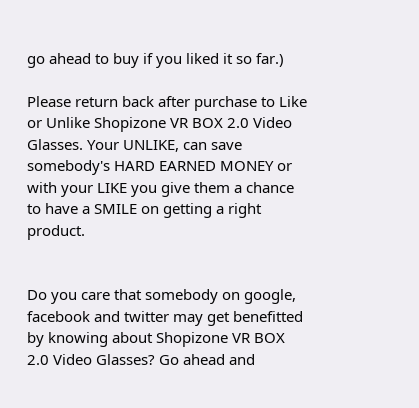go ahead to buy if you liked it so far.)

Please return back after purchase to Like or Unlike Shopizone VR BOX 2.0 Video Glasses. Your UNLIKE, can save somebody's HARD EARNED MONEY or with your LIKE you give them a chance to have a SMILE on getting a right product.


Do you care that somebody on google, facebook and twitter may get benefitted by knowing about Shopizone VR BOX 2.0 Video Glasses? Go ahead and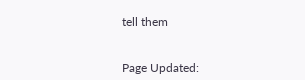tell them


Page Updated: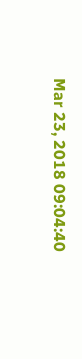Mar 23, 2018 09:04:40